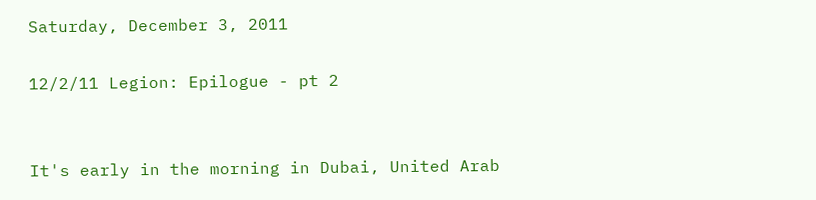Saturday, December 3, 2011

12/2/11 Legion: Epilogue - pt 2


It's early in the morning in Dubai, United Arab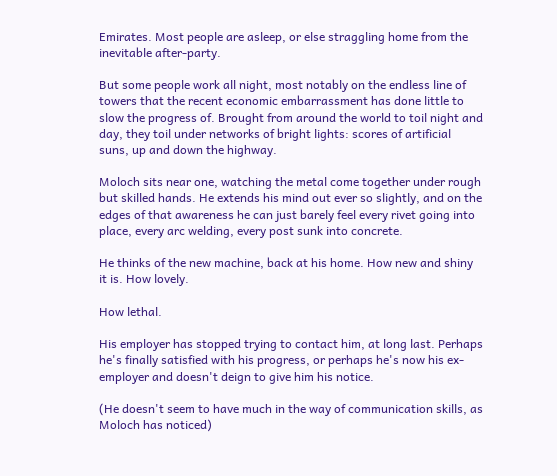Emirates. Most people are asleep, or else straggling home from the inevitable after-party.

But some people work all night, most notably on the endless line of towers that the recent economic embarrassment has done little to slow the progress of. Brought from around the world to toil night and day, they toil under networks of bright lights: scores of artificial suns, up and down the highway.

Moloch sits near one, watching the metal come together under rough but skilled hands. He extends his mind out ever so slightly, and on the edges of that awareness he can just barely feel every rivet going into place, every arc welding, every post sunk into concrete.

He thinks of the new machine, back at his home. How new and shiny it is. How lovely.

How lethal.

His employer has stopped trying to contact him, at long last. Perhaps he's finally satisfied with his progress, or perhaps he's now his ex-employer and doesn't deign to give him his notice.

(He doesn't seem to have much in the way of communication skills, as Moloch has noticed)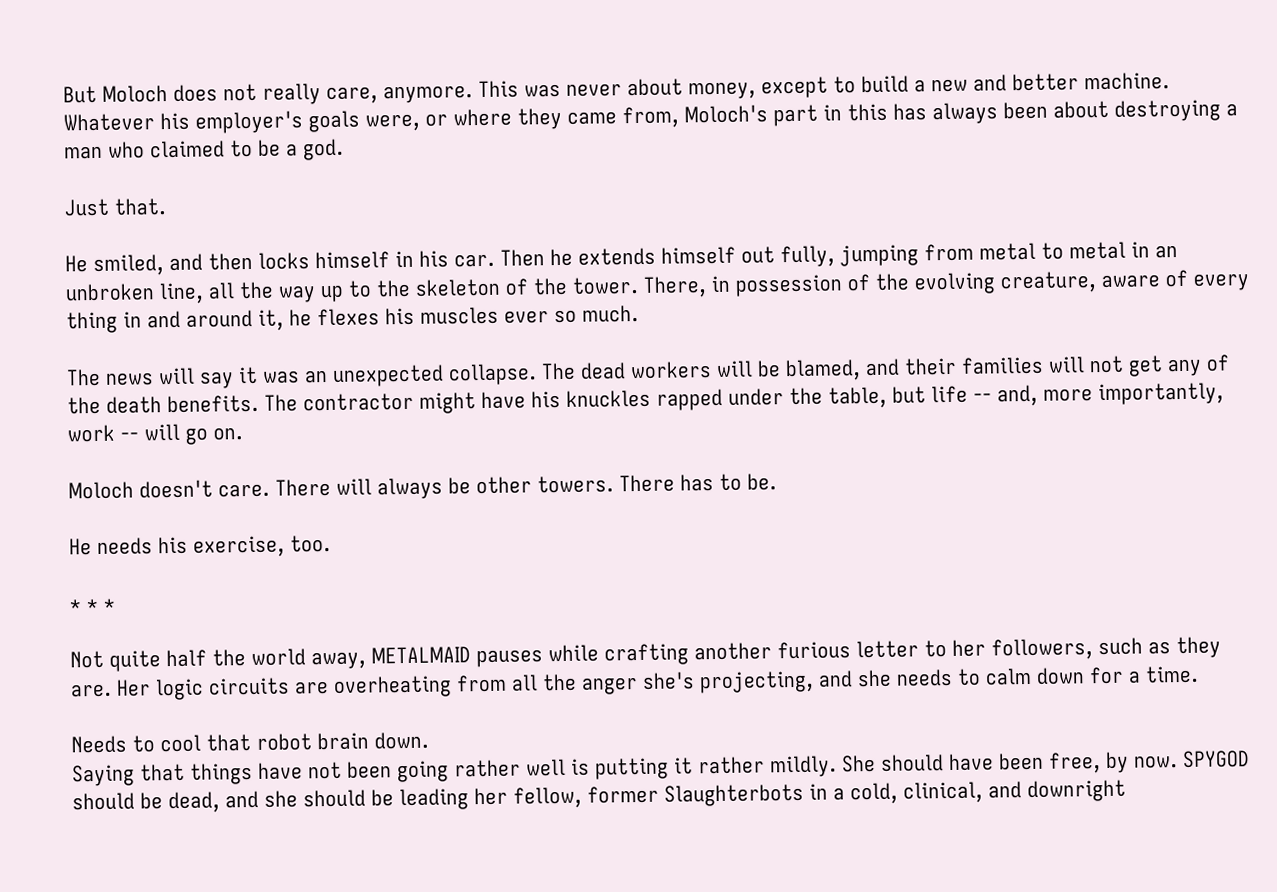But Moloch does not really care, anymore. This was never about money, except to build a new and better machine. Whatever his employer's goals were, or where they came from, Moloch's part in this has always been about destroying a man who claimed to be a god.

Just that.

He smiled, and then locks himself in his car. Then he extends himself out fully, jumping from metal to metal in an unbroken line, all the way up to the skeleton of the tower. There, in possession of the evolving creature, aware of every thing in and around it, he flexes his muscles ever so much.

The news will say it was an unexpected collapse. The dead workers will be blamed, and their families will not get any of the death benefits. The contractor might have his knuckles rapped under the table, but life -- and, more importantly, work -- will go on.

Moloch doesn't care. There will always be other towers. There has to be.

He needs his exercise, too.

* * *

Not quite half the world away, METALMAID pauses while crafting another furious letter to her followers, such as they are. Her logic circuits are overheating from all the anger she's projecting, and she needs to calm down for a time.

Needs to cool that robot brain down.
Saying that things have not been going rather well is putting it rather mildly. She should have been free, by now. SPYGOD should be dead, and she should be leading her fellow, former Slaughterbots in a cold, clinical, and downright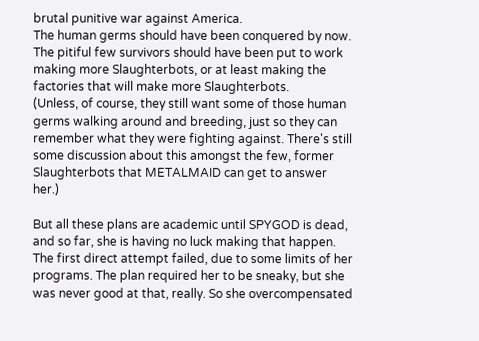brutal punitive war against America.
The human germs should have been conquered by now. The pitiful few survivors should have been put to work making more Slaughterbots, or at least making the factories that will make more Slaughterbots.
(Unless, of course, they still want some of those human germs walking around and breeding, just so they can remember what they were fighting against. There's still some discussion about this amongst the few, former Slaughterbots that METALMAID can get to answer her.)

But all these plans are academic until SPYGOD is dead, and so far, she is having no luck making that happen.
The first direct attempt failed, due to some limits of her programs. The plan required her to be sneaky, but she was never good at that, really. So she overcompensated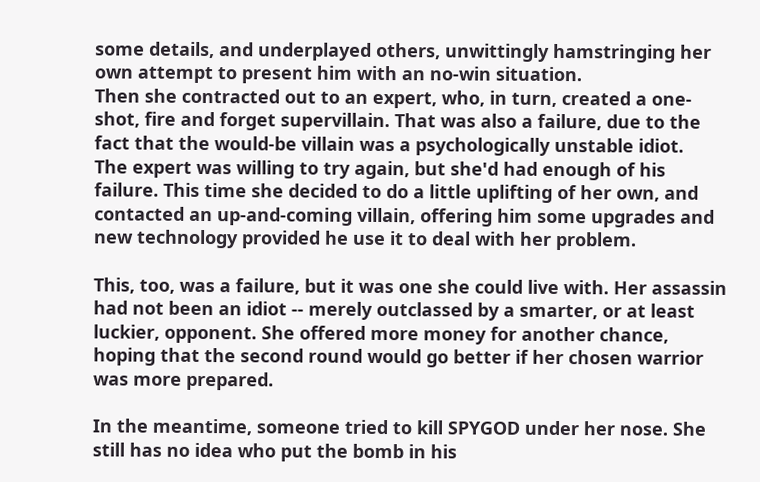some details, and underplayed others, unwittingly hamstringing her own attempt to present him with an no-win situation.
Then she contracted out to an expert, who, in turn, created a one-shot, fire and forget supervillain. That was also a failure, due to the fact that the would-be villain was a psychologically unstable idiot.
The expert was willing to try again, but she'd had enough of his failure. This time she decided to do a little uplifting of her own, and contacted an up-and-coming villain, offering him some upgrades and new technology provided he use it to deal with her problem.

This, too, was a failure, but it was one she could live with. Her assassin had not been an idiot -- merely outclassed by a smarter, or at least luckier, opponent. She offered more money for another chance, hoping that the second round would go better if her chosen warrior was more prepared.

In the meantime, someone tried to kill SPYGOD under her nose. She still has no idea who put the bomb in his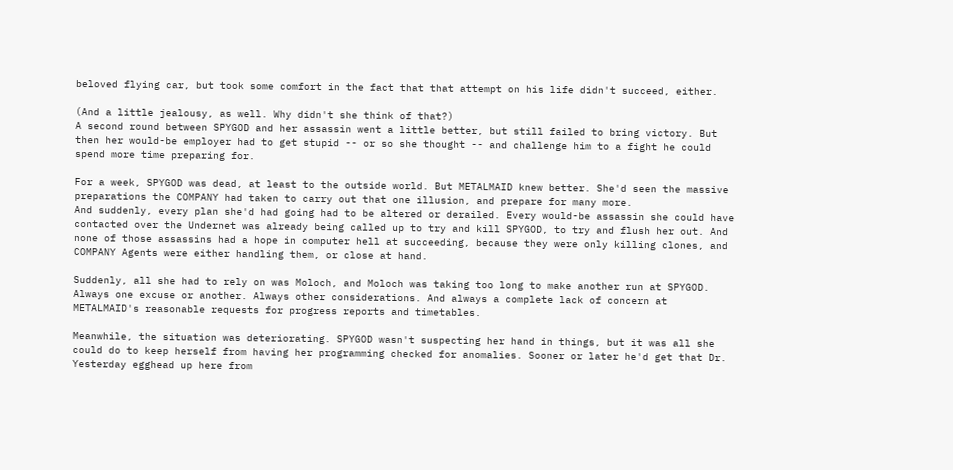beloved flying car, but took some comfort in the fact that that attempt on his life didn't succeed, either.

(And a little jealousy, as well. Why didn't she think of that?)
A second round between SPYGOD and her assassin went a little better, but still failed to bring victory. But then her would-be employer had to get stupid -- or so she thought -- and challenge him to a fight he could spend more time preparing for.

For a week, SPYGOD was dead, at least to the outside world. But METALMAID knew better. She'd seen the massive preparations the COMPANY had taken to carry out that one illusion, and prepare for many more.
And suddenly, every plan she'd had going had to be altered or derailed. Every would-be assassin she could have contacted over the Undernet was already being called up to try and kill SPYGOD, to try and flush her out. And none of those assassins had a hope in computer hell at succeeding, because they were only killing clones, and COMPANY Agents were either handling them, or close at hand.

Suddenly, all she had to rely on was Moloch, and Moloch was taking too long to make another run at SPYGOD. Always one excuse or another. Always other considerations. And always a complete lack of concern at METALMAID's reasonable requests for progress reports and timetables.

Meanwhile, the situation was deteriorating. SPYGOD wasn't suspecting her hand in things, but it was all she could do to keep herself from having her programming checked for anomalies. Sooner or later he'd get that Dr. Yesterday egghead up here from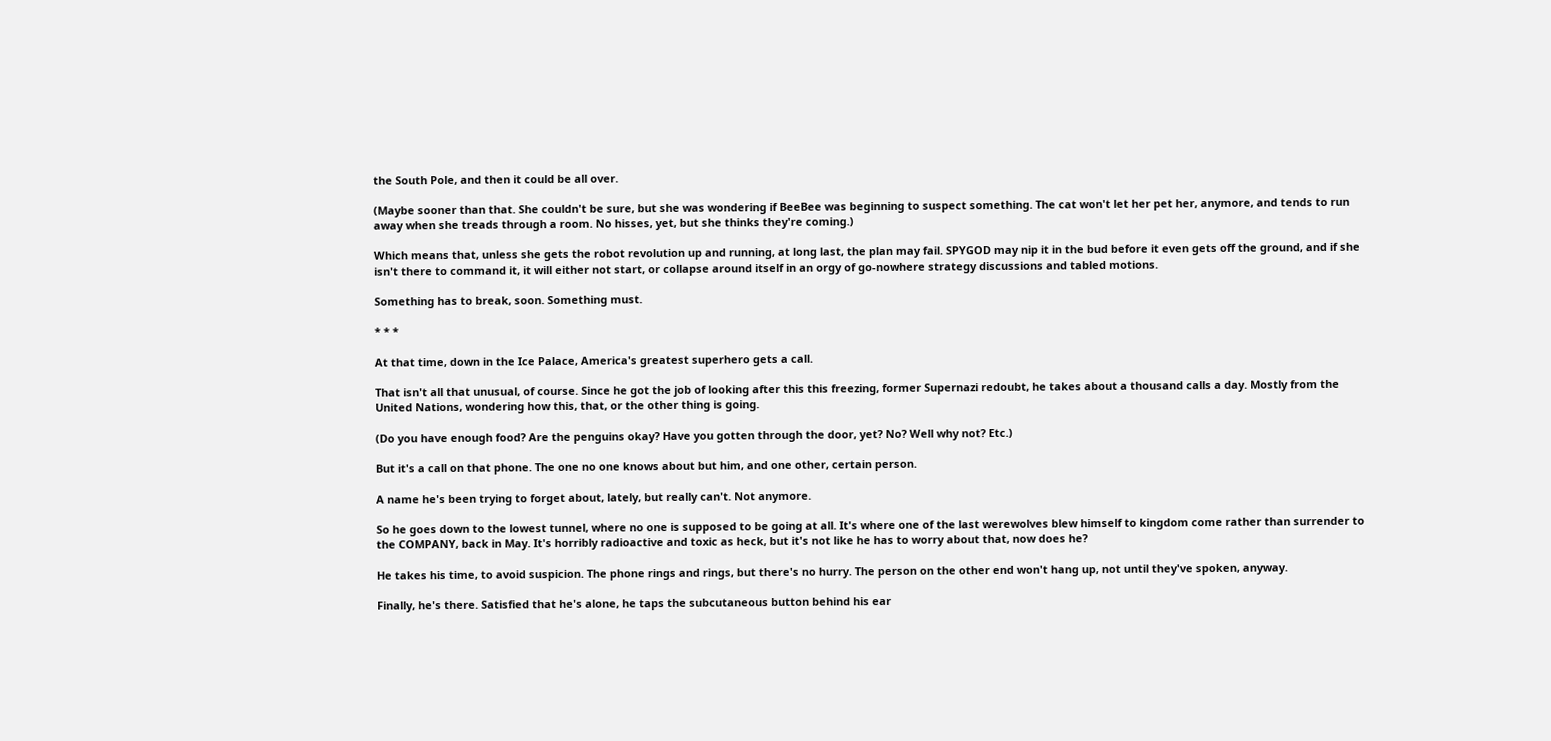the South Pole, and then it could be all over.

(Maybe sooner than that. She couldn't be sure, but she was wondering if BeeBee was beginning to suspect something. The cat won't let her pet her, anymore, and tends to run away when she treads through a room. No hisses, yet, but she thinks they're coming.)

Which means that, unless she gets the robot revolution up and running, at long last, the plan may fail. SPYGOD may nip it in the bud before it even gets off the ground, and if she isn't there to command it, it will either not start, or collapse around itself in an orgy of go-nowhere strategy discussions and tabled motions.

Something has to break, soon. Something must.

* * *

At that time, down in the Ice Palace, America's greatest superhero gets a call.

That isn't all that unusual, of course. Since he got the job of looking after this this freezing, former Supernazi redoubt, he takes about a thousand calls a day. Mostly from the United Nations, wondering how this, that, or the other thing is going.

(Do you have enough food? Are the penguins okay? Have you gotten through the door, yet? No? Well why not? Etc.)

But it's a call on that phone. The one no one knows about but him, and one other, certain person.

A name he's been trying to forget about, lately, but really can't. Not anymore.

So he goes down to the lowest tunnel, where no one is supposed to be going at all. It's where one of the last werewolves blew himself to kingdom come rather than surrender to the COMPANY, back in May. It's horribly radioactive and toxic as heck, but it's not like he has to worry about that, now does he?

He takes his time, to avoid suspicion. The phone rings and rings, but there's no hurry. The person on the other end won't hang up, not until they've spoken, anyway.

Finally, he's there. Satisfied that he's alone, he taps the subcutaneous button behind his ear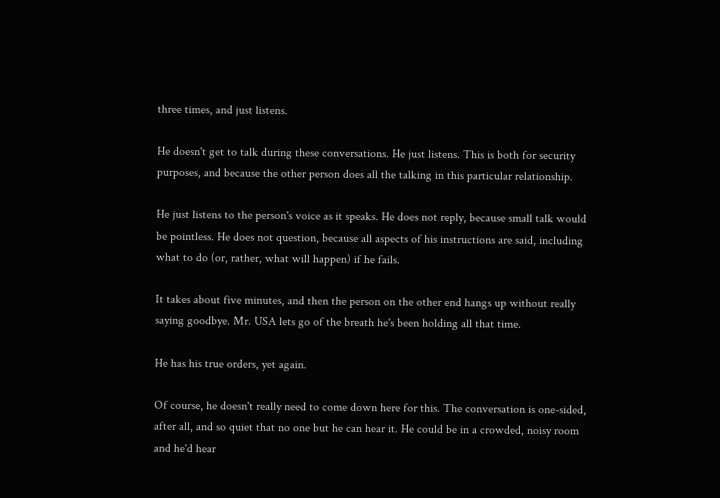three times, and just listens.

He doesn't get to talk during these conversations. He just listens. This is both for security purposes, and because the other person does all the talking in this particular relationship.

He just listens to the person's voice as it speaks. He does not reply, because small talk would be pointless. He does not question, because all aspects of his instructions are said, including what to do (or, rather, what will happen) if he fails.

It takes about five minutes, and then the person on the other end hangs up without really saying goodbye. Mr. USA lets go of the breath he's been holding all that time.

He has his true orders, yet again.

Of course, he doesn't really need to come down here for this. The conversation is one-sided, after all, and so quiet that no one but he can hear it. He could be in a crowded, noisy room and he'd hear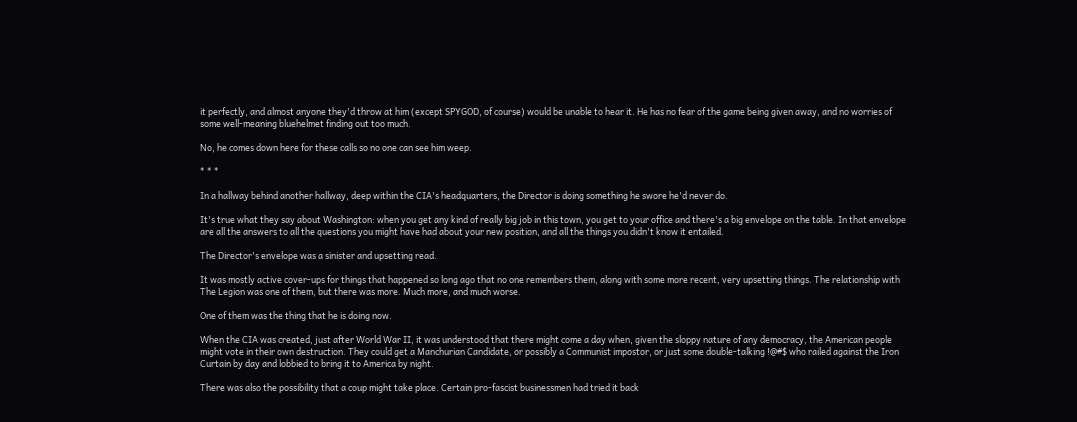it perfectly, and almost anyone they'd throw at him (except SPYGOD, of course) would be unable to hear it. He has no fear of the game being given away, and no worries of some well-meaning bluehelmet finding out too much.

No, he comes down here for these calls so no one can see him weep.

* * *

In a hallway behind another hallway, deep within the CIA's headquarters, the Director is doing something he swore he'd never do.

It's true what they say about Washington: when you get any kind of really big job in this town, you get to your office and there's a big envelope on the table. In that envelope are all the answers to all the questions you might have had about your new position, and all the things you didn't know it entailed.

The Director's envelope was a sinister and upsetting read.

It was mostly active cover-ups for things that happened so long ago that no one remembers them, along with some more recent, very upsetting things. The relationship with The Legion was one of them, but there was more. Much more, and much worse.

One of them was the thing that he is doing now.

When the CIA was created, just after World War II, it was understood that there might come a day when, given the sloppy nature of any democracy, the American people might vote in their own destruction. They could get a Manchurian Candidate, or possibly a Communist impostor, or just some double-talking !@#$ who railed against the Iron Curtain by day and lobbied to bring it to America by night.

There was also the possibility that a coup might take place. Certain pro-fascist businessmen had tried it back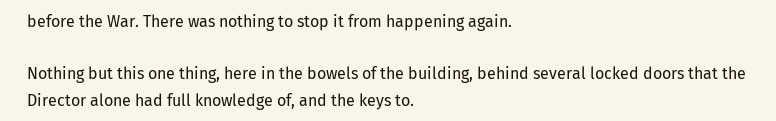before the War. There was nothing to stop it from happening again.

Nothing but this one thing, here in the bowels of the building, behind several locked doors that the Director alone had full knowledge of, and the keys to.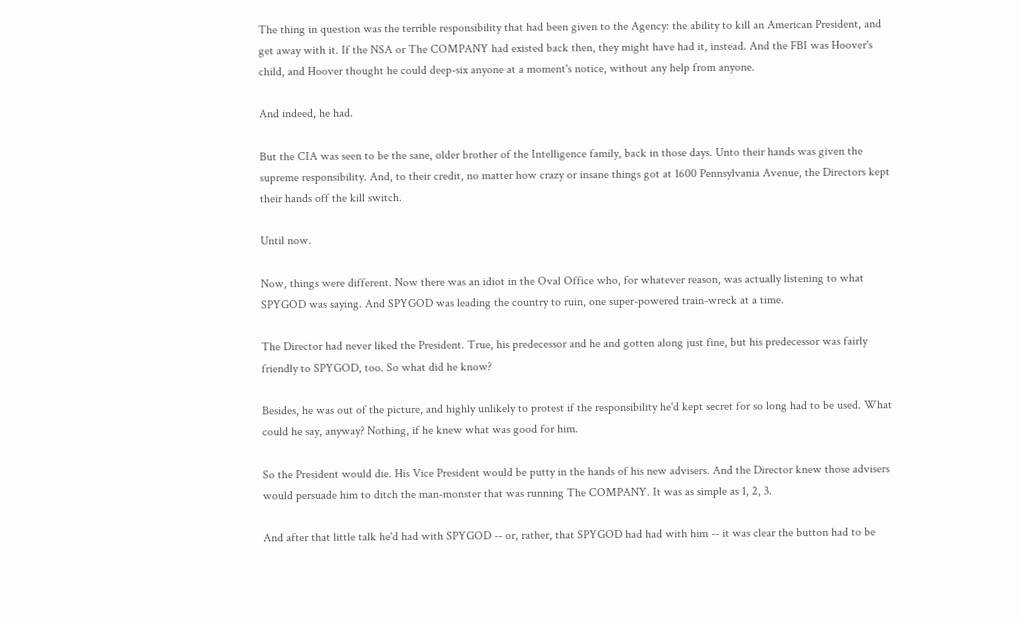The thing in question was the terrible responsibility that had been given to the Agency: the ability to kill an American President, and get away with it. If the NSA or The COMPANY had existed back then, they might have had it, instead. And the FBI was Hoover's child, and Hoover thought he could deep-six anyone at a moment's notice, without any help from anyone.

And indeed, he had.

But the CIA was seen to be the sane, older brother of the Intelligence family, back in those days. Unto their hands was given the supreme responsibility. And, to their credit, no matter how crazy or insane things got at 1600 Pennsylvania Avenue, the Directors kept their hands off the kill switch.

Until now.

Now, things were different. Now there was an idiot in the Oval Office who, for whatever reason, was actually listening to what SPYGOD was saying. And SPYGOD was leading the country to ruin, one super-powered train-wreck at a time.

The Director had never liked the President. True, his predecessor and he and gotten along just fine, but his predecessor was fairly friendly to SPYGOD, too. So what did he know?

Besides, he was out of the picture, and highly unlikely to protest if the responsibility he'd kept secret for so long had to be used. What could he say, anyway? Nothing, if he knew what was good for him.

So the President would die. His Vice President would be putty in the hands of his new advisers. And the Director knew those advisers would persuade him to ditch the man-monster that was running The COMPANY. It was as simple as 1, 2, 3.

And after that little talk he'd had with SPYGOD -- or, rather, that SPYGOD had had with him -- it was clear the button had to be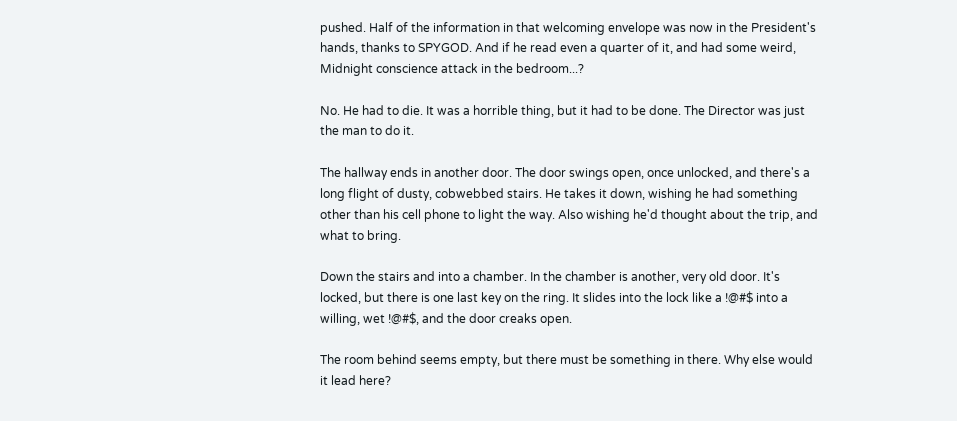pushed. Half of the information in that welcoming envelope was now in the President's hands, thanks to SPYGOD. And if he read even a quarter of it, and had some weird, Midnight conscience attack in the bedroom...?

No. He had to die. It was a horrible thing, but it had to be done. The Director was just the man to do it.

The hallway ends in another door. The door swings open, once unlocked, and there's a long flight of dusty, cobwebbed stairs. He takes it down, wishing he had something other than his cell phone to light the way. Also wishing he'd thought about the trip, and what to bring.

Down the stairs and into a chamber. In the chamber is another, very old door. It's locked, but there is one last key on the ring. It slides into the lock like a !@#$ into a willing, wet !@#$, and the door creaks open.

The room behind seems empty, but there must be something in there. Why else would it lead here?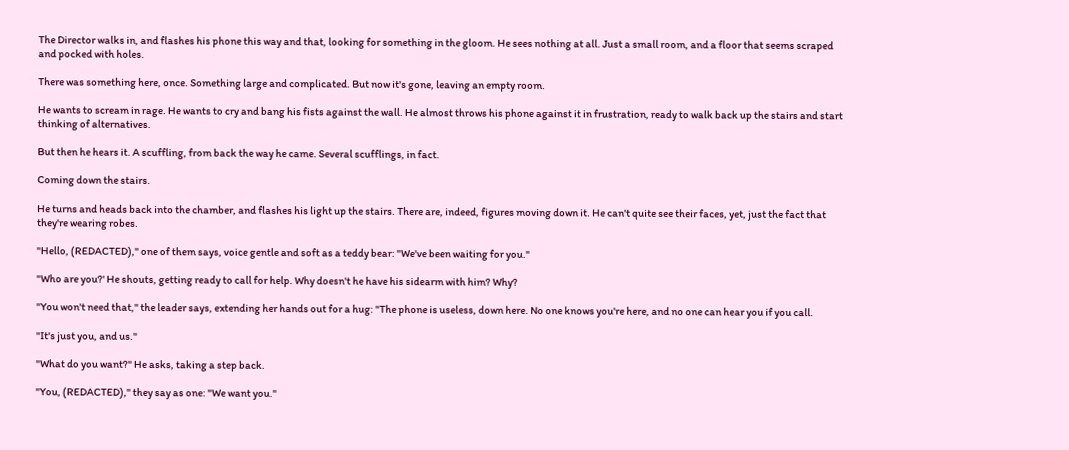The Director walks in, and flashes his phone this way and that, looking for something in the gloom. He sees nothing at all. Just a small room, and a floor that seems scraped and pocked with holes.

There was something here, once. Something large and complicated. But now it's gone, leaving an empty room.

He wants to scream in rage. He wants to cry and bang his fists against the wall. He almost throws his phone against it in frustration, ready to walk back up the stairs and start thinking of alternatives.

But then he hears it. A scuffling, from back the way he came. Several scufflings, in fact.

Coming down the stairs.

He turns and heads back into the chamber, and flashes his light up the stairs. There are, indeed, figures moving down it. He can't quite see their faces, yet, just the fact that they're wearing robes.

"Hello, (REDACTED)," one of them says, voice gentle and soft as a teddy bear: "We've been waiting for you."

"Who are you?' He shouts, getting ready to call for help. Why doesn't he have his sidearm with him? Why?

"You won't need that," the leader says, extending her hands out for a hug: "The phone is useless, down here. No one knows you're here, and no one can hear you if you call.

"It's just you, and us."

"What do you want?" He asks, taking a step back.

"You, (REDACTED)," they say as one: "We want you."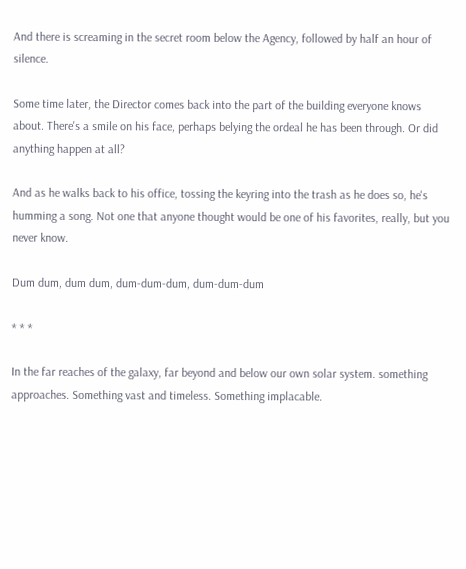And there is screaming in the secret room below the Agency, followed by half an hour of silence.

Some time later, the Director comes back into the part of the building everyone knows about. There's a smile on his face, perhaps belying the ordeal he has been through. Or did anything happen at all?

And as he walks back to his office, tossing the keyring into the trash as he does so, he's humming a song. Not one that anyone thought would be one of his favorites, really, but you never know.

Dum dum, dum dum, dum-dum-dum, dum-dum-dum

* * *

In the far reaches of the galaxy, far beyond and below our own solar system. something approaches. Something vast and timeless. Something implacable.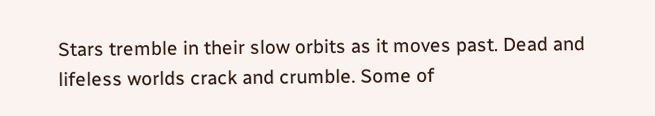Stars tremble in their slow orbits as it moves past. Dead and lifeless worlds crack and crumble. Some of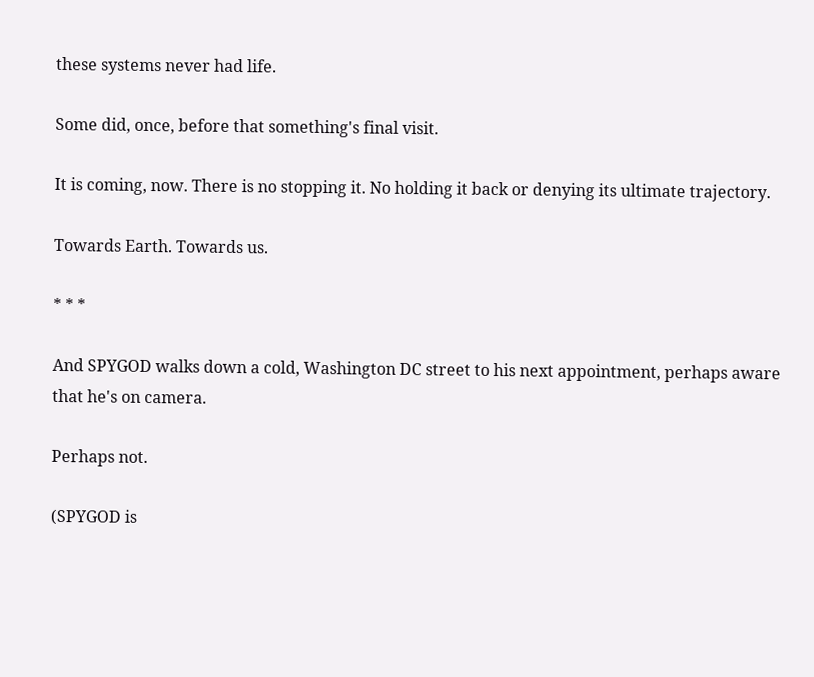these systems never had life.

Some did, once, before that something's final visit.

It is coming, now. There is no stopping it. No holding it back or denying its ultimate trajectory.

Towards Earth. Towards us.

* * *

And SPYGOD walks down a cold, Washington DC street to his next appointment, perhaps aware that he's on camera.

Perhaps not.

(SPYGOD is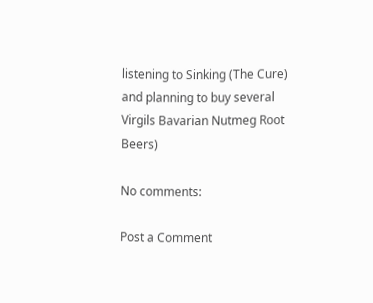listening to Sinking (The Cure) and planning to buy several Virgils Bavarian Nutmeg Root Beers)

No comments:

Post a Comment